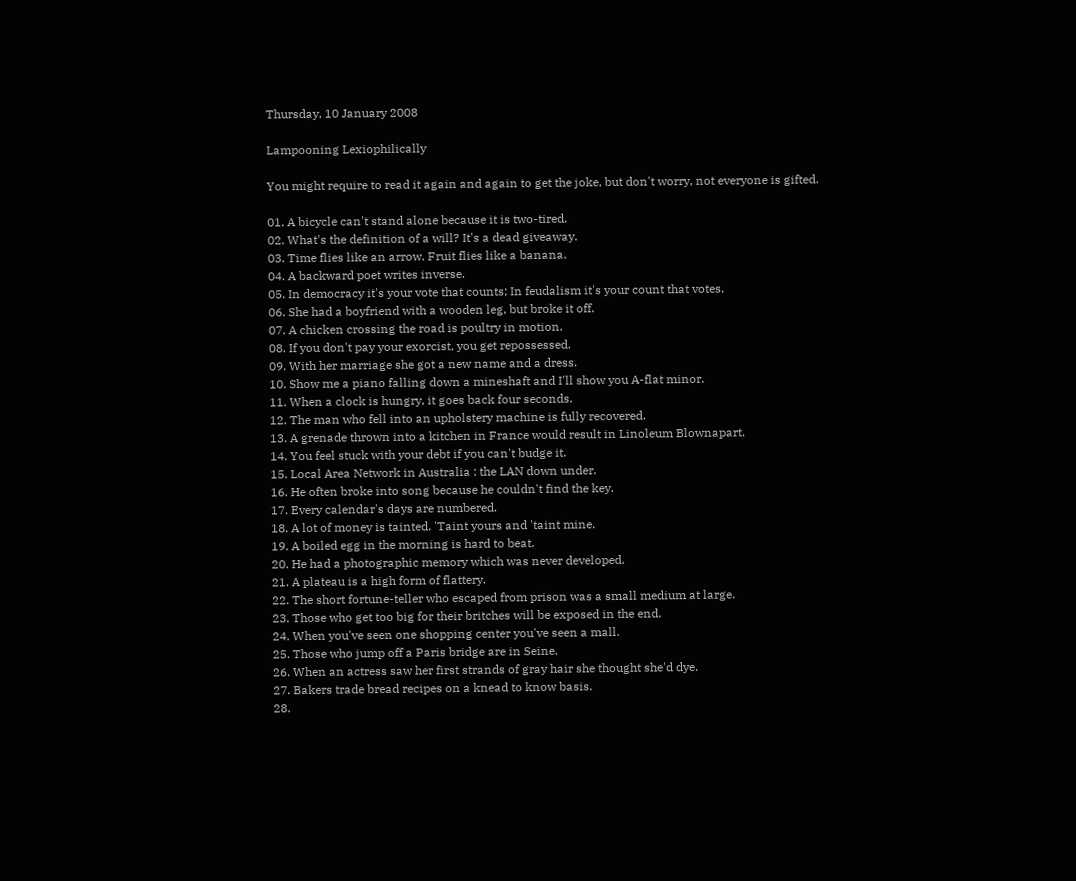Thursday, 10 January 2008

Lampooning Lexiophilically

You might require to read it again and again to get the joke, but don't worry, not everyone is gifted.

01. A bicycle can't stand alone because it is two-tired.
02. What's the definition of a will? It's a dead giveaway.
03. Time flies like an arrow. Fruit flies like a banana.
04. A backward poet writes inverse.
05. In democracy it's your vote that counts; In feudalism it's your count that votes.
06. She had a boyfriend with a wooden leg, but broke it off.
07. A chicken crossing the road is poultry in motion.
08. If you don't pay your exorcist, you get repossessed.
09. With her marriage she got a new name and a dress.
10. Show me a piano falling down a mineshaft and I'll show you A-flat minor.
11. When a clock is hungry, it goes back four seconds.
12. The man who fell into an upholstery machine is fully recovered.
13. A grenade thrown into a kitchen in France would result in Linoleum Blownapart.
14. You feel stuck with your debt if you can't budge it.
15. Local Area Network in Australia : the LAN down under.
16. He often broke into song because he couldn't find the key.
17. Every calendar's days are numbered.
18. A lot of money is tainted. 'Taint yours and 'taint mine.
19. A boiled egg in the morning is hard to beat.
20. He had a photographic memory which was never developed.
21. A plateau is a high form of flattery.
22. The short fortune-teller who escaped from prison was a small medium at large.
23. Those who get too big for their britches will be exposed in the end.
24. When you've seen one shopping center you've seen a mall.
25. Those who jump off a Paris bridge are in Seine.
26. When an actress saw her first strands of gray hair she thought she'd dye.
27. Bakers trade bread recipes on a knead to know basis.
28.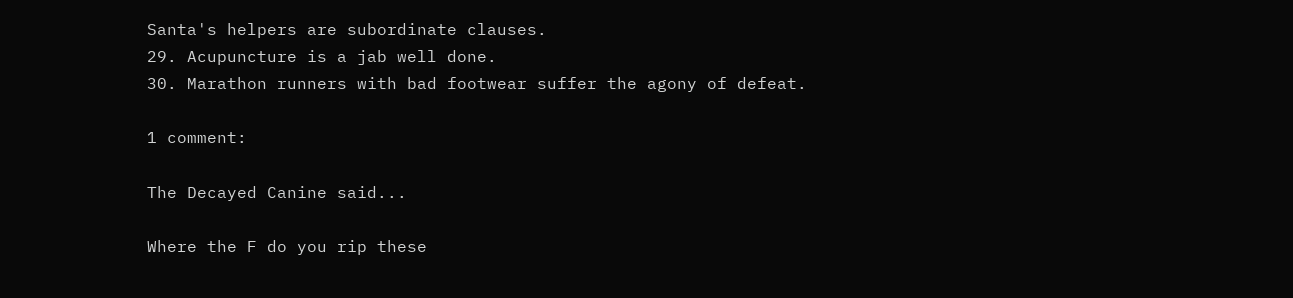Santa's helpers are subordinate clauses.
29. Acupuncture is a jab well done.
30. Marathon runners with bad footwear suffer the agony of defeat.

1 comment:

The Decayed Canine said...

Where the F do you rip these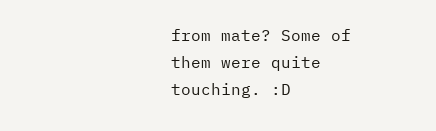from mate? Some of them were quite touching. :D